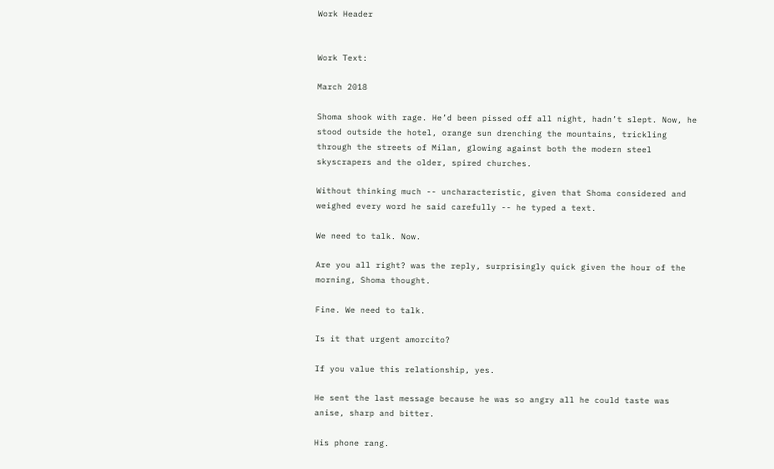Work Header


Work Text:

March 2018

Shoma shook with rage. He’d been pissed off all night, hadn’t slept. Now, he stood outside the hotel, orange sun drenching the mountains, trickling through the streets of Milan, glowing against both the modern steel skyscrapers and the older, spired churches.

Without thinking much -- uncharacteristic, given that Shoma considered and weighed every word he said carefully -- he typed a text.

We need to talk. Now.

Are you all right? was the reply, surprisingly quick given the hour of the morning, Shoma thought.

Fine. We need to talk.

Is it that urgent amorcito?

If you value this relationship, yes.

He sent the last message because he was so angry all he could taste was anise, sharp and bitter.

His phone rang.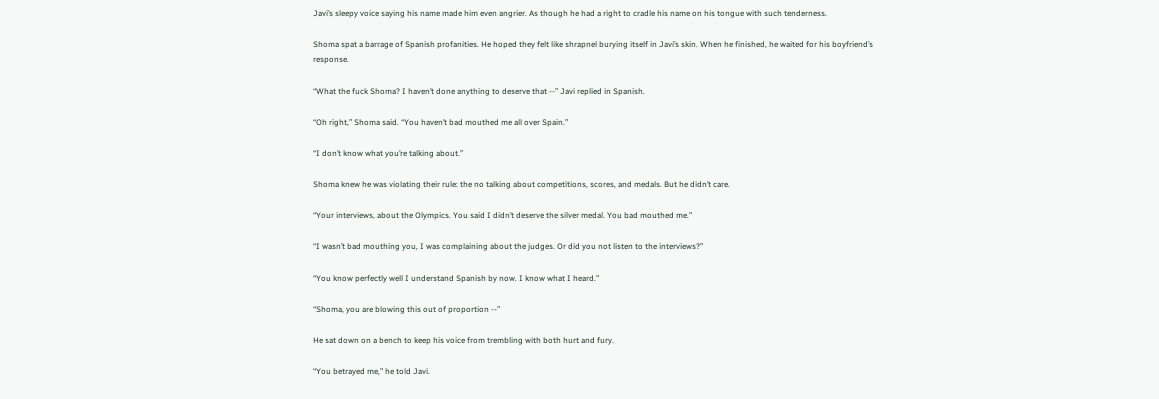Javi’s sleepy voice saying his name made him even angrier. As though he had a right to cradle his name on his tongue with such tenderness.

Shoma spat a barrage of Spanish profanities. He hoped they felt like shrapnel burying itself in Javi’s skin. When he finished, he waited for his boyfriend’s response.

“What the fuck Shoma? I haven’t done anything to deserve that --” Javi replied in Spanish.

“Oh right,” Shoma said. “You haven’t bad mouthed me all over Spain.”

“I don’t know what you’re talking about.”

Shoma knew he was violating their rule: the no talking about competitions, scores, and medals. But he didn’t care.

“Your interviews, about the Olympics. You said I didn’t deserve the silver medal. You bad mouthed me.”

“I wasn’t bad mouthing you, I was complaining about the judges. Or did you not listen to the interviews?”

“You know perfectly well I understand Spanish by now. I know what I heard.”

“Shoma, you are blowing this out of proportion --”

He sat down on a bench to keep his voice from trembling with both hurt and fury.

“You betrayed me,” he told Javi.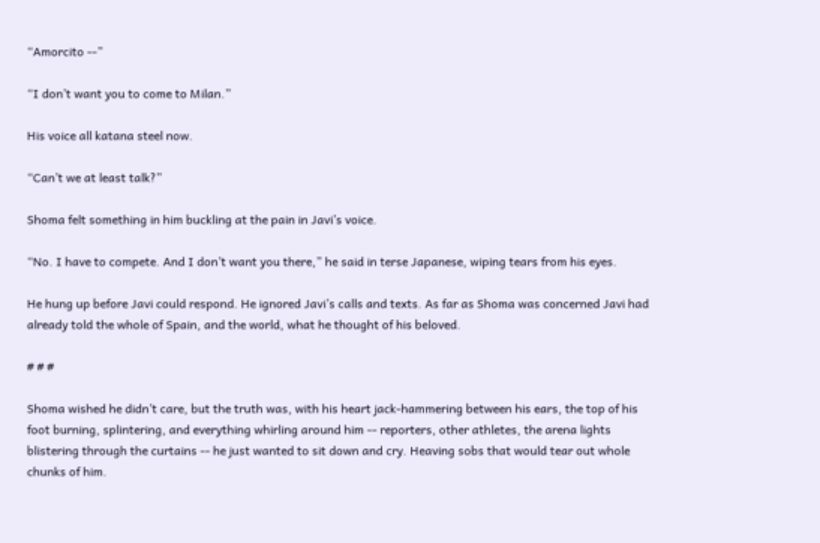“Amorcito --”

“I don’t want you to come to Milan.”

His voice all katana steel now.

“Can’t we at least talk?”

Shoma felt something in him buckling at the pain in Javi’s voice.

“No. I have to compete. And I don’t want you there,” he said in terse Japanese, wiping tears from his eyes.

He hung up before Javi could respond. He ignored Javi’s calls and texts. As far as Shoma was concerned Javi had already told the whole of Spain, and the world, what he thought of his beloved.

# # #

Shoma wished he didn’t care, but the truth was, with his heart jack-hammering between his ears, the top of his foot burning, splintering, and everything whirling around him -- reporters, other athletes, the arena lights blistering through the curtains -- he just wanted to sit down and cry. Heaving sobs that would tear out whole chunks of him.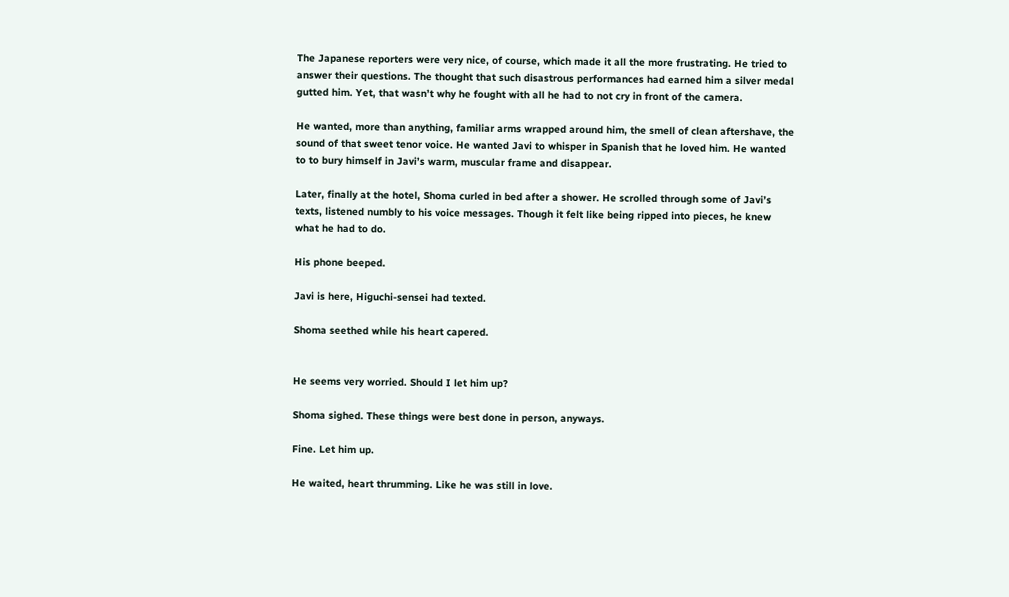The Japanese reporters were very nice, of course, which made it all the more frustrating. He tried to answer their questions. The thought that such disastrous performances had earned him a silver medal gutted him. Yet, that wasn’t why he fought with all he had to not cry in front of the camera.

He wanted, more than anything, familiar arms wrapped around him, the smell of clean aftershave, the sound of that sweet tenor voice. He wanted Javi to whisper in Spanish that he loved him. He wanted to to bury himself in Javi’s warm, muscular frame and disappear.

Later, finally at the hotel, Shoma curled in bed after a shower. He scrolled through some of Javi’s texts, listened numbly to his voice messages. Though it felt like being ripped into pieces, he knew what he had to do.

His phone beeped.

Javi is here, Higuchi-sensei had texted.

Shoma seethed while his heart capered.


He seems very worried. Should I let him up?

Shoma sighed. These things were best done in person, anyways.

Fine. Let him up.

He waited, heart thrumming. Like he was still in love.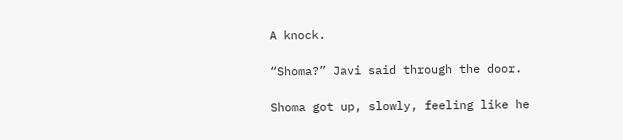A knock.

“Shoma?” Javi said through the door.

Shoma got up, slowly, feeling like he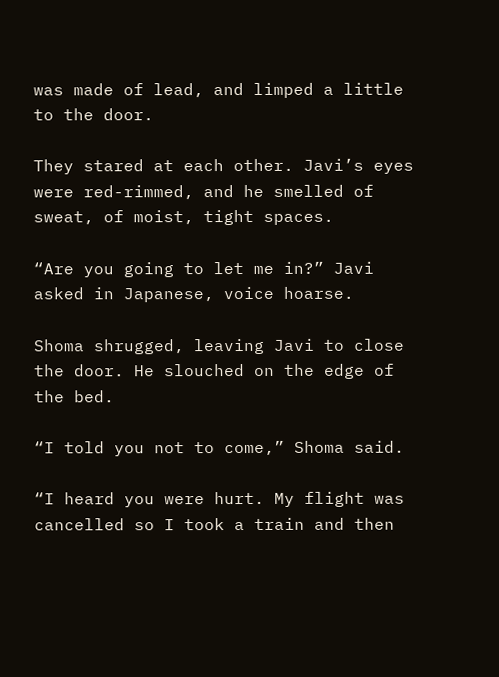was made of lead, and limped a little to the door.

They stared at each other. Javi’s eyes were red-rimmed, and he smelled of sweat, of moist, tight spaces.

“Are you going to let me in?” Javi asked in Japanese, voice hoarse.

Shoma shrugged, leaving Javi to close the door. He slouched on the edge of the bed.

“I told you not to come,” Shoma said.

“I heard you were hurt. My flight was cancelled so I took a train and then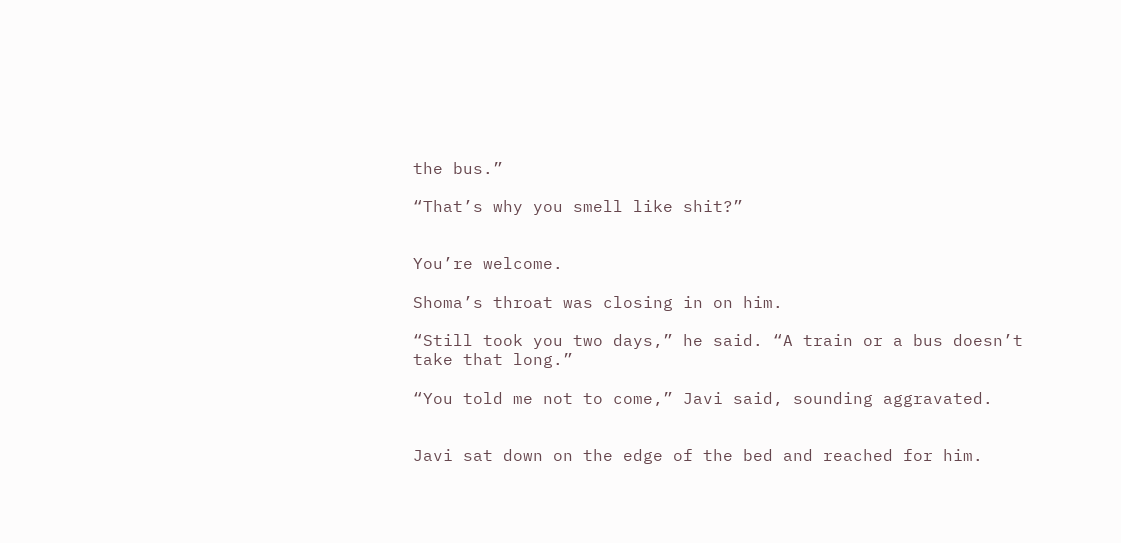the bus.”

“That’s why you smell like shit?”


You’re welcome.

Shoma’s throat was closing in on him.

“Still took you two days,” he said. “A train or a bus doesn’t take that long.”

“You told me not to come,” Javi said, sounding aggravated.


Javi sat down on the edge of the bed and reached for him.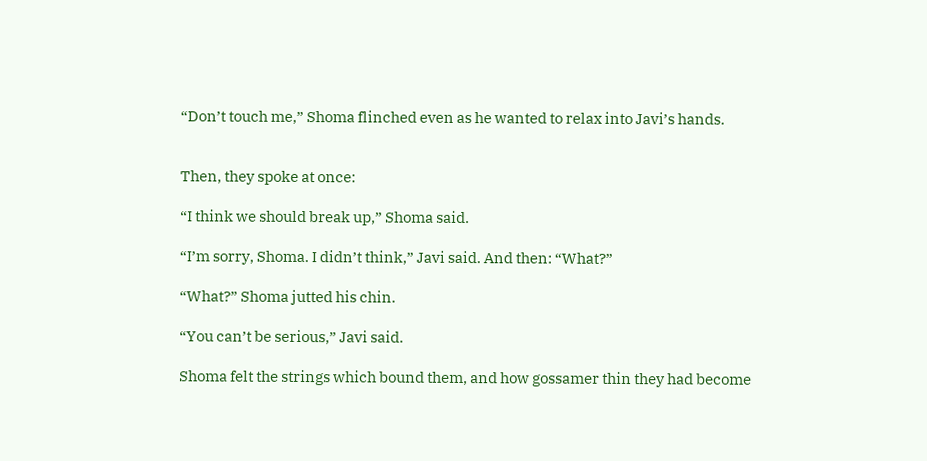“Don’t touch me,” Shoma flinched even as he wanted to relax into Javi’s hands.


Then, they spoke at once:

“I think we should break up,” Shoma said.

“I’m sorry, Shoma. I didn’t think,” Javi said. And then: “What?”

“What?” Shoma jutted his chin.

“You can’t be serious,” Javi said.

Shoma felt the strings which bound them, and how gossamer thin they had become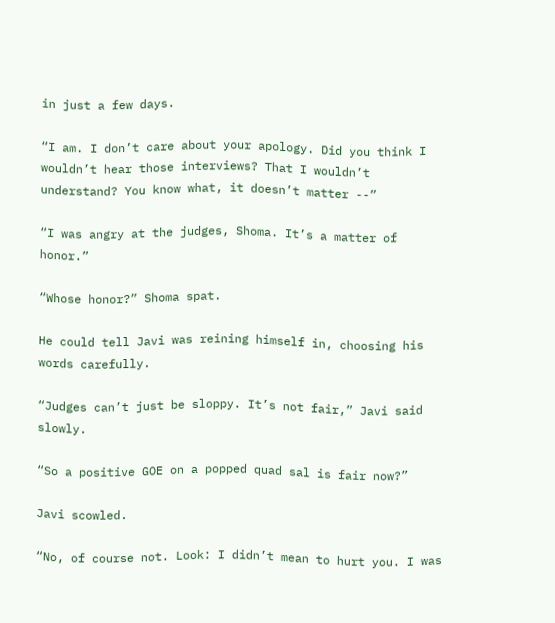in just a few days.

“I am. I don’t care about your apology. Did you think I wouldn’t hear those interviews? That I wouldn’t understand? You know what, it doesn’t matter --”

“I was angry at the judges, Shoma. It’s a matter of honor.”

“Whose honor?” Shoma spat.

He could tell Javi was reining himself in, choosing his words carefully.

“Judges can’t just be sloppy. It’s not fair,” Javi said slowly.

“So a positive GOE on a popped quad sal is fair now?”

Javi scowled.

“No, of course not. Look: I didn’t mean to hurt you. I was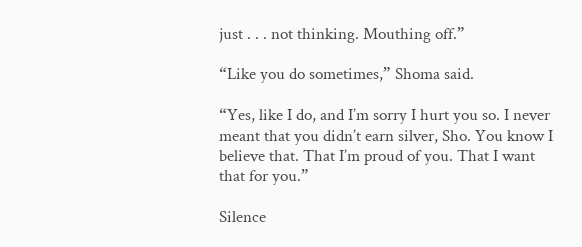just . . . not thinking. Mouthing off.”

“Like you do sometimes,” Shoma said.

“Yes, like I do, and I’m sorry I hurt you so. I never meant that you didn’t earn silver, Sho. You know I believe that. That I’m proud of you. That I want that for you.”

Silence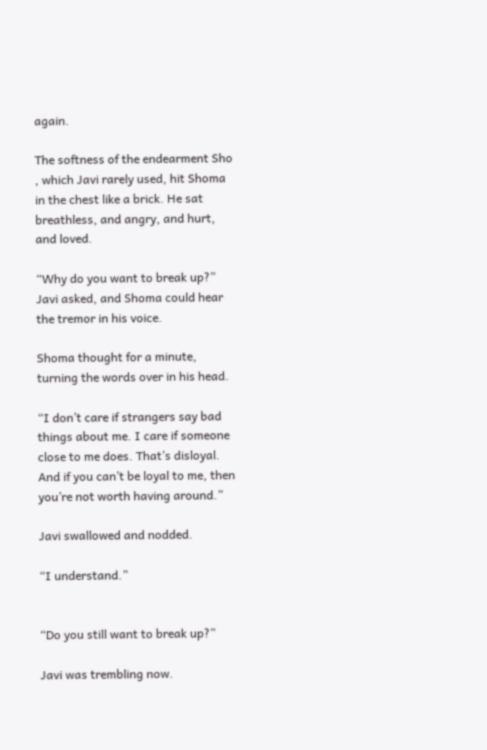again.

The softness of the endearment Sho , which Javi rarely used, hit Shoma in the chest like a brick. He sat breathless, and angry, and hurt, and loved.

“Why do you want to break up?” Javi asked, and Shoma could hear the tremor in his voice.

Shoma thought for a minute, turning the words over in his head.

“I don’t care if strangers say bad things about me. I care if someone close to me does. That’s disloyal. And if you can’t be loyal to me, then you’re not worth having around.”

Javi swallowed and nodded.

“I understand.”


“Do you still want to break up?”

Javi was trembling now.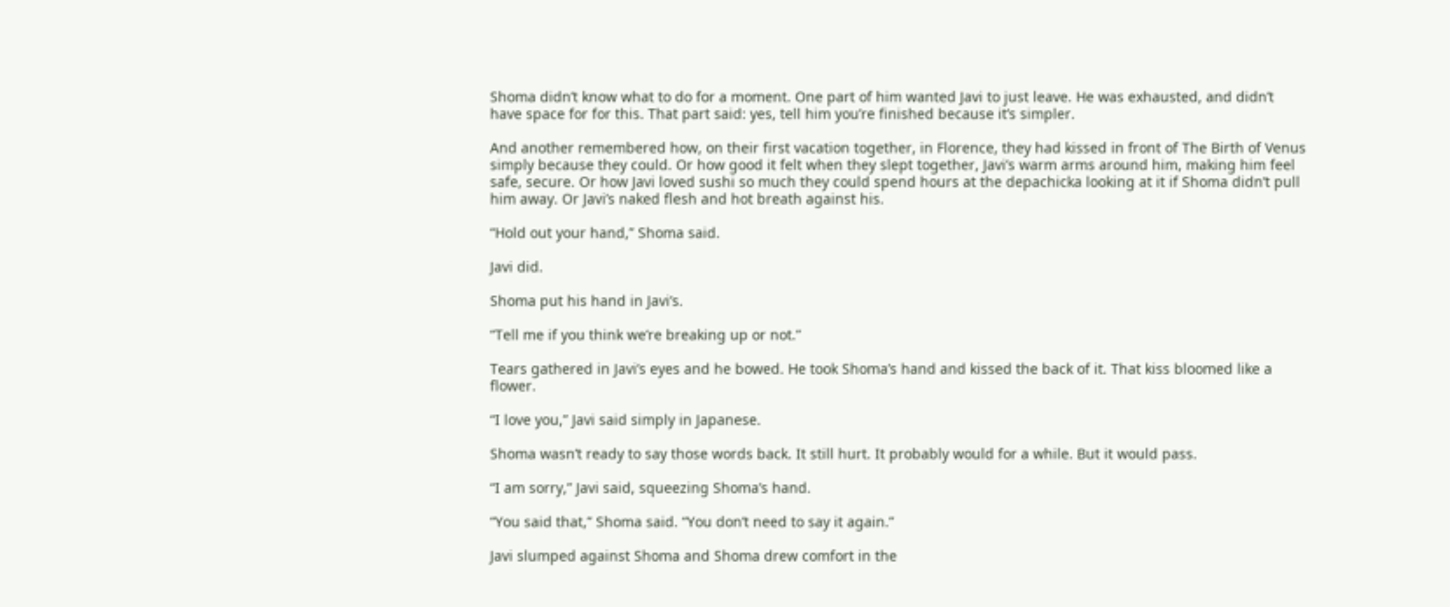Shoma didn’t know what to do for a moment. One part of him wanted Javi to just leave. He was exhausted, and didn’t have space for for this. That part said: yes, tell him you’re finished because it’s simpler.

And another remembered how, on their first vacation together, in Florence, they had kissed in front of The Birth of Venus simply because they could. Or how good it felt when they slept together, Javi’s warm arms around him, making him feel safe, secure. Or how Javi loved sushi so much they could spend hours at the depachicka looking at it if Shoma didn’t pull him away. Or Javi’s naked flesh and hot breath against his.

“Hold out your hand,” Shoma said.

Javi did.

Shoma put his hand in Javi’s.

“Tell me if you think we’re breaking up or not.”

Tears gathered in Javi’s eyes and he bowed. He took Shoma’s hand and kissed the back of it. That kiss bloomed like a flower.

“I love you,” Javi said simply in Japanese.

Shoma wasn’t ready to say those words back. It still hurt. It probably would for a while. But it would pass.

“I am sorry,” Javi said, squeezing Shoma’s hand.

“You said that,” Shoma said. “You don’t need to say it again.”

Javi slumped against Shoma and Shoma drew comfort in the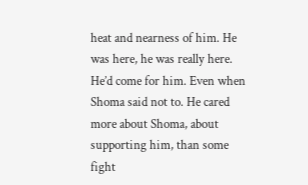heat and nearness of him. He was here, he was really here. He’d come for him. Even when Shoma said not to. He cared more about Shoma, about supporting him, than some fight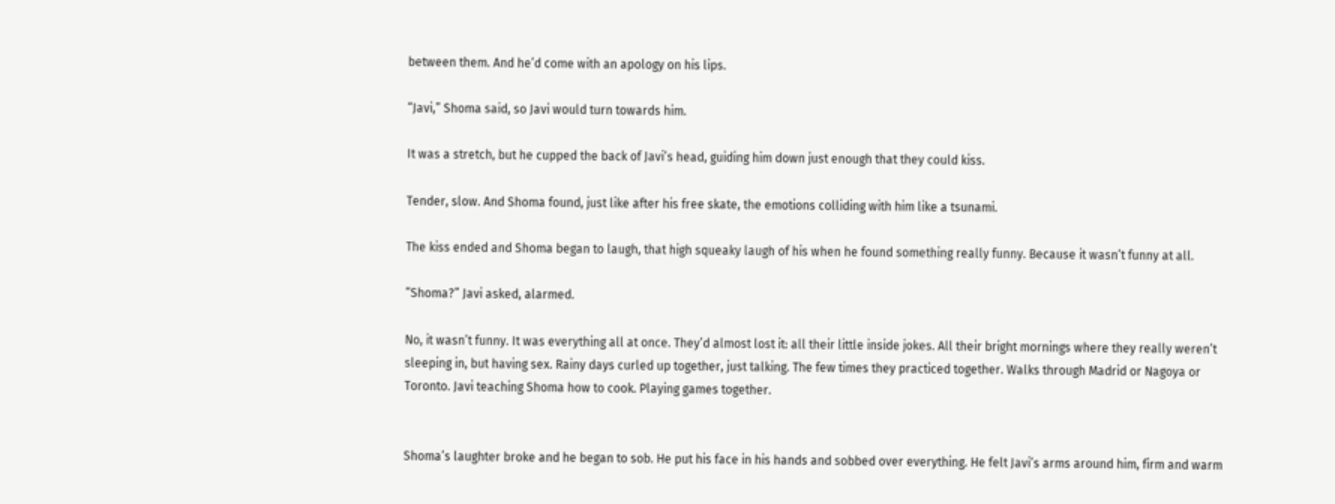between them. And he’d come with an apology on his lips.

“Javi,” Shoma said, so Javi would turn towards him.

It was a stretch, but he cupped the back of Javi’s head, guiding him down just enough that they could kiss.

Tender, slow. And Shoma found, just like after his free skate, the emotions colliding with him like a tsunami.

The kiss ended and Shoma began to laugh, that high squeaky laugh of his when he found something really funny. Because it wasn’t funny at all.

“Shoma?” Javi asked, alarmed.

No, it wasn’t funny. It was everything all at once. They’d almost lost it: all their little inside jokes. All their bright mornings where they really weren’t sleeping in, but having sex. Rainy days curled up together, just talking. The few times they practiced together. Walks through Madrid or Nagoya or Toronto. Javi teaching Shoma how to cook. Playing games together.


Shoma’s laughter broke and he began to sob. He put his face in his hands and sobbed over everything. He felt Javi’s arms around him, firm and warm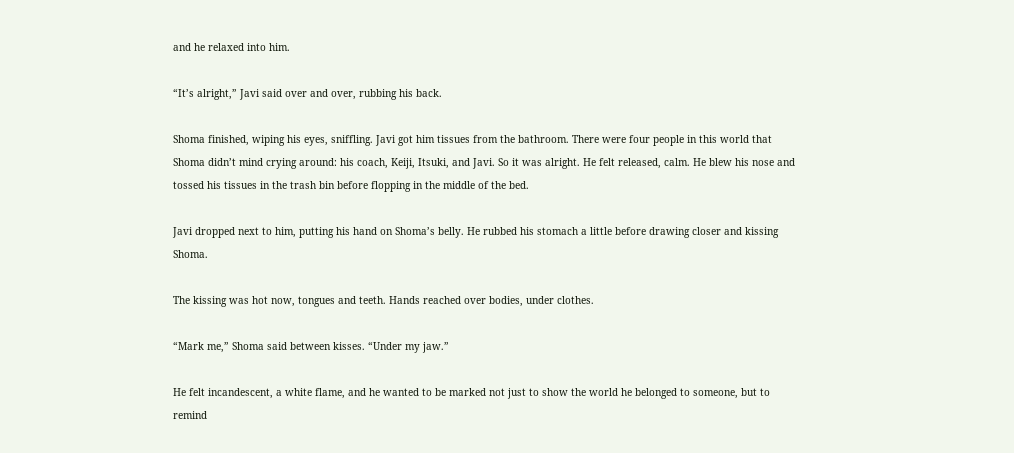and he relaxed into him.

“It’s alright,” Javi said over and over, rubbing his back.

Shoma finished, wiping his eyes, sniffling. Javi got him tissues from the bathroom. There were four people in this world that Shoma didn’t mind crying around: his coach, Keiji, Itsuki, and Javi. So it was alright. He felt released, calm. He blew his nose and tossed his tissues in the trash bin before flopping in the middle of the bed.

Javi dropped next to him, putting his hand on Shoma’s belly. He rubbed his stomach a little before drawing closer and kissing Shoma.

The kissing was hot now, tongues and teeth. Hands reached over bodies, under clothes.

“Mark me,” Shoma said between kisses. “Under my jaw.”

He felt incandescent, a white flame, and he wanted to be marked not just to show the world he belonged to someone, but to remind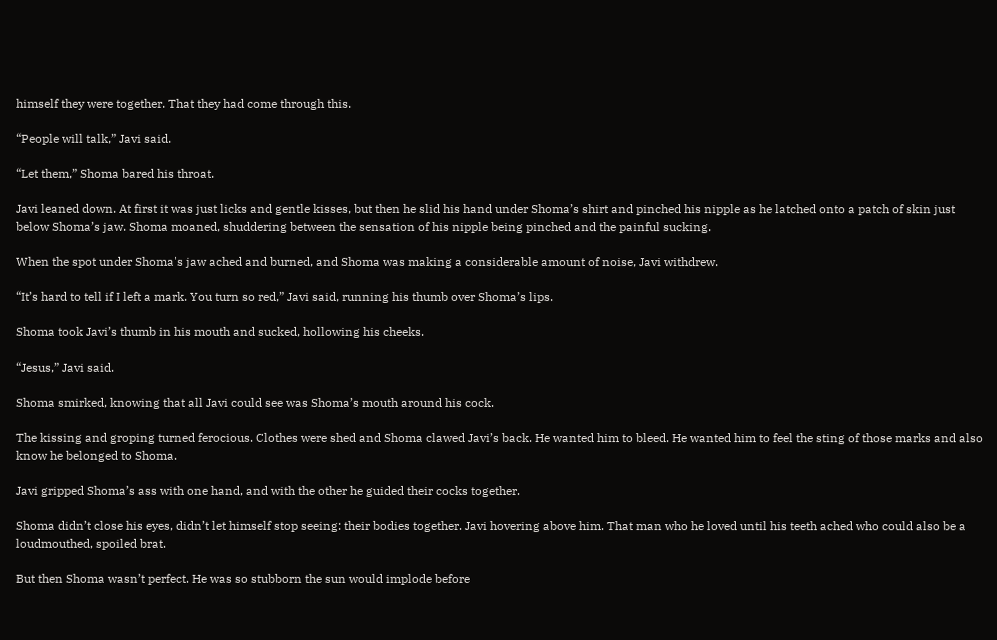himself they were together. That they had come through this.

“People will talk,” Javi said.

“Let them,” Shoma bared his throat.

Javi leaned down. At first it was just licks and gentle kisses, but then he slid his hand under Shoma’s shirt and pinched his nipple as he latched onto a patch of skin just below Shoma’s jaw. Shoma moaned, shuddering between the sensation of his nipple being pinched and the painful sucking.

When the spot under Shoma's jaw ached and burned, and Shoma was making a considerable amount of noise, Javi withdrew.

“It’s hard to tell if I left a mark. You turn so red,” Javi said, running his thumb over Shoma’s lips.

Shoma took Javi’s thumb in his mouth and sucked, hollowing his cheeks.

“Jesus,” Javi said.

Shoma smirked, knowing that all Javi could see was Shoma’s mouth around his cock.

The kissing and groping turned ferocious. Clothes were shed and Shoma clawed Javi’s back. He wanted him to bleed. He wanted him to feel the sting of those marks and also know he belonged to Shoma.

Javi gripped Shoma’s ass with one hand, and with the other he guided their cocks together.

Shoma didn’t close his eyes, didn’t let himself stop seeing: their bodies together. Javi hovering above him. That man who he loved until his teeth ached who could also be a loudmouthed, spoiled brat.

But then Shoma wasn’t perfect. He was so stubborn the sun would implode before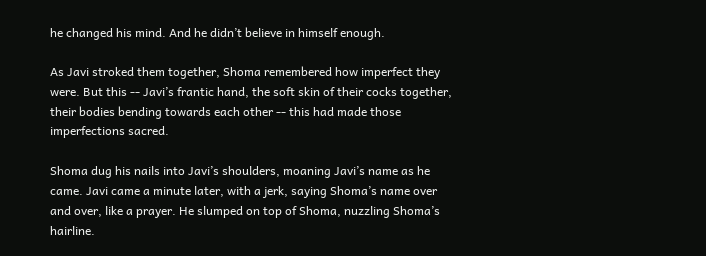he changed his mind. And he didn’t believe in himself enough.

As Javi stroked them together, Shoma remembered how imperfect they were. But this -- Javi’s frantic hand, the soft skin of their cocks together, their bodies bending towards each other -- this had made those imperfections sacred.

Shoma dug his nails into Javi’s shoulders, moaning Javi’s name as he came. Javi came a minute later, with a jerk, saying Shoma’s name over and over, like a prayer. He slumped on top of Shoma, nuzzling Shoma’s hairline.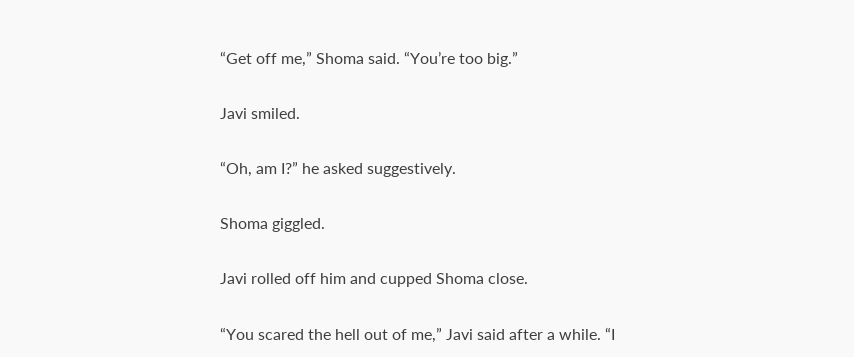“Get off me,” Shoma said. “You’re too big.”

Javi smiled.

“Oh, am I?” he asked suggestively.

Shoma giggled.

Javi rolled off him and cupped Shoma close.

“You scared the hell out of me,” Javi said after a while. “I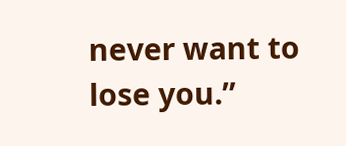never want to lose you.”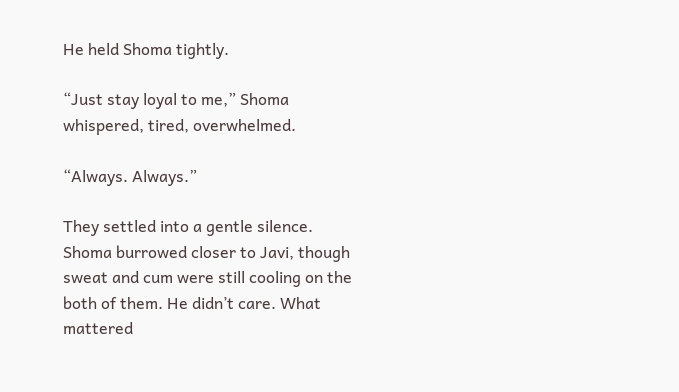He held Shoma tightly.

“Just stay loyal to me,” Shoma whispered, tired, overwhelmed.

“Always. Always.”

They settled into a gentle silence.  Shoma burrowed closer to Javi, though sweat and cum were still cooling on the both of them. He didn’t care. What mattered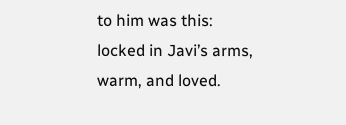to him was this: locked in Javi’s arms, warm, and loved.